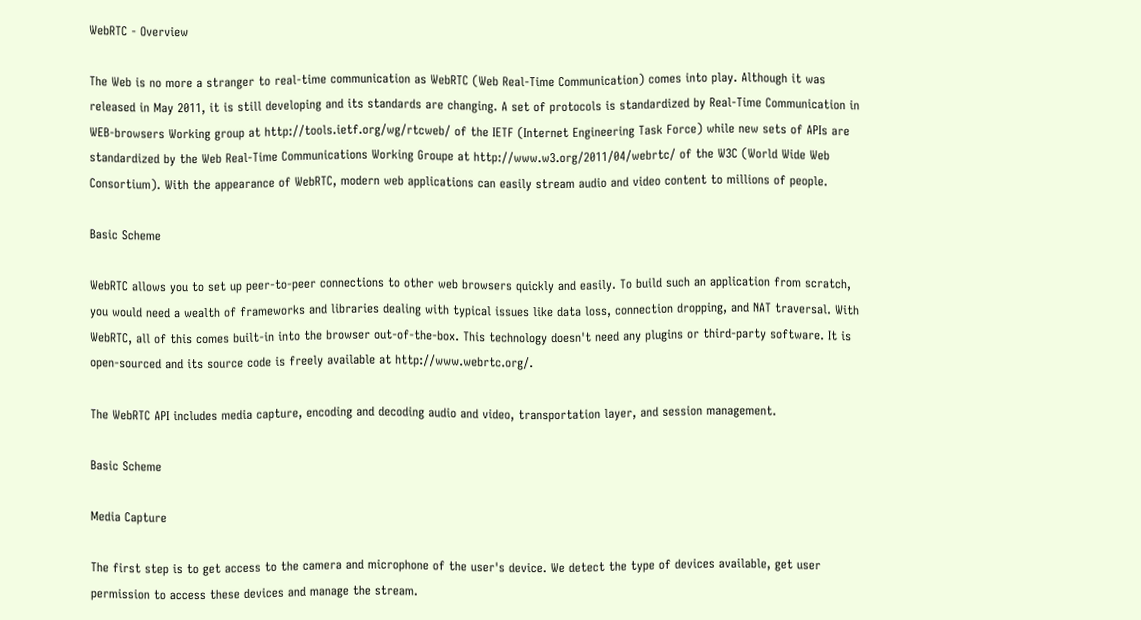WebRTC - Overview

The Web is no more a stranger to real-time communication as WebRTC (Web Real-Time Communication) comes into play. Although it was released in May 2011, it is still developing and its standards are changing. A set of protocols is standardized by Real-Time Communication in WEB-browsers Working group at http://tools.ietf.org/wg/rtcweb/ of the IETF (Internet Engineering Task Force) while new sets of APIs are standardized by the Web Real-Time Communications Working Groupe at http://www.w3.org/2011/04/webrtc/ of the W3C (World Wide Web Consortium). With the appearance of WebRTC, modern web applications can easily stream audio and video content to millions of people.

Basic Scheme

WebRTC allows you to set up peer-to-peer connections to other web browsers quickly and easily. To build such an application from scratch, you would need a wealth of frameworks and libraries dealing with typical issues like data loss, connection dropping, and NAT traversal. With WebRTC, all of this comes built-in into the browser out-of-the-box. This technology doesn't need any plugins or third-party software. It is open-sourced and its source code is freely available at http://www.webrtc.org/.

The WebRTC API includes media capture, encoding and decoding audio and video, transportation layer, and session management.

Basic Scheme

Media Capture

The first step is to get access to the camera and microphone of the user's device. We detect the type of devices available, get user permission to access these devices and manage the stream.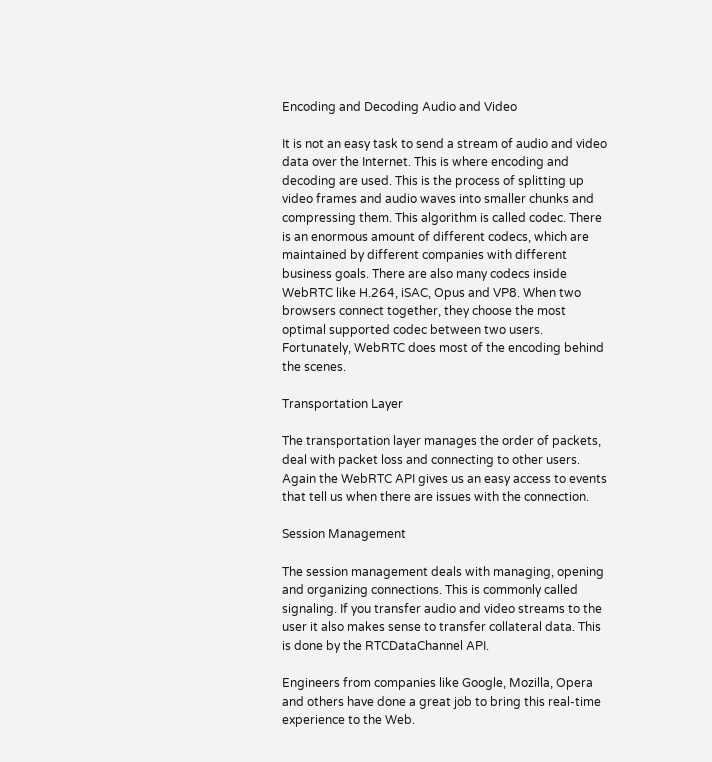Encoding and Decoding Audio and Video

It is not an easy task to send a stream of audio and video data over the Internet. This is where encoding and decoding are used. This is the process of splitting up video frames and audio waves into smaller chunks and compressing them. This algorithm is called codec. There is an enormous amount of different codecs, which are maintained by different companies with different business goals. There are also many codecs inside WebRTC like H.264, iSAC, Opus and VP8. When two browsers connect together, they choose the most optimal supported codec between two users. Fortunately, WebRTC does most of the encoding behind the scenes.

Transportation Layer

The transportation layer manages the order of packets, deal with packet loss and connecting to other users. Again the WebRTC API gives us an easy access to events that tell us when there are issues with the connection.

Session Management

The session management deals with managing, opening and organizing connections. This is commonly called signaling. If you transfer audio and video streams to the user it also makes sense to transfer collateral data. This is done by the RTCDataChannel API.

Engineers from companies like Google, Mozilla, Opera and others have done a great job to bring this real-time experience to the Web.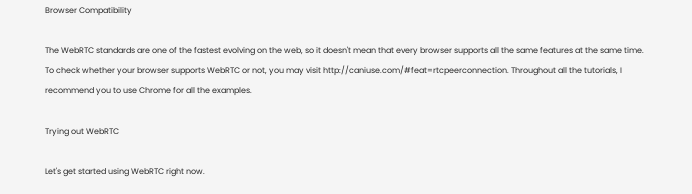Browser Compatibility

The WebRTC standards are one of the fastest evolving on the web, so it doesn't mean that every browser supports all the same features at the same time. To check whether your browser supports WebRTC or not, you may visit http://caniuse.com/#feat=rtcpeerconnection. Throughout all the tutorials, I recommend you to use Chrome for all the examples.

Trying out WebRTC

Let's get started using WebRTC right now.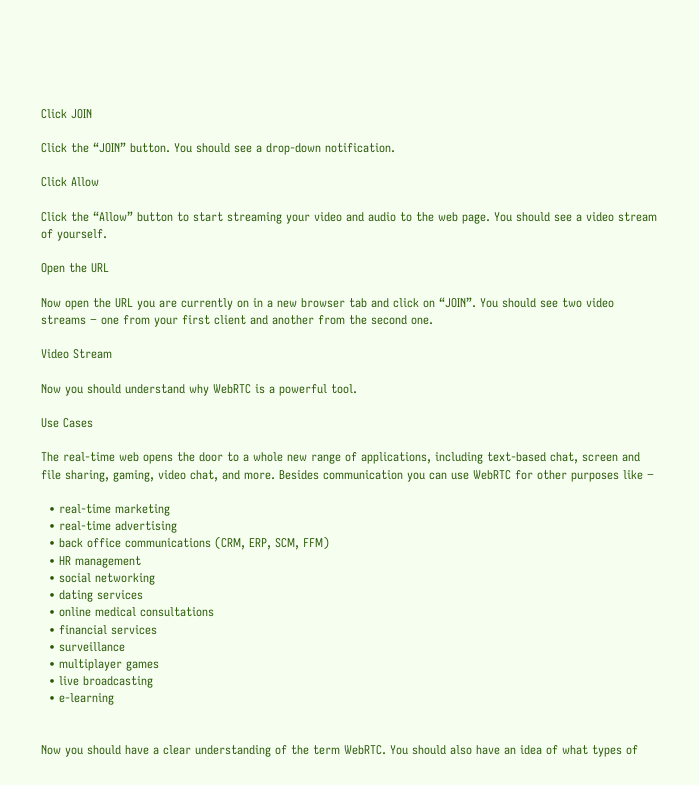Click JOIN

Click the “JOIN” button. You should see a drop-down notification.

Click Allow

Click the “Allow” button to start streaming your video and audio to the web page. You should see a video stream of yourself.

Open the URL

Now open the URL you are currently on in a new browser tab and click on “JOIN”. You should see two video streams − one from your first client and another from the second one.

Video Stream

Now you should understand why WebRTC is a powerful tool.

Use Cases

The real-time web opens the door to a whole new range of applications, including text-based chat, screen and file sharing, gaming, video chat, and more. Besides communication you can use WebRTC for other purposes like −

  • real-time marketing
  • real-time advertising
  • back office communications (CRM, ERP, SCM, FFM)
  • HR management
  • social networking
  • dating services
  • online medical consultations
  • financial services
  • surveillance
  • multiplayer games
  • live broadcasting
  • e-learning


Now you should have a clear understanding of the term WebRTC. You should also have an idea of what types of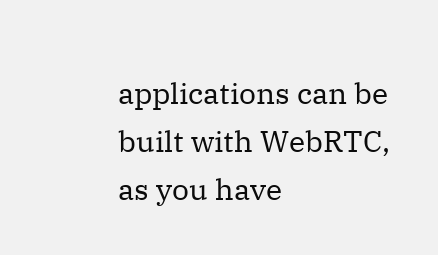applications can be built with WebRTC, as you have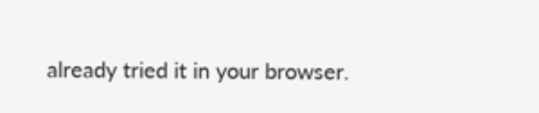already tried it in your browser.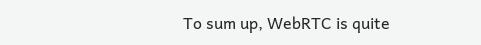To sum up, WebRTC is quite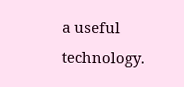a useful technology.